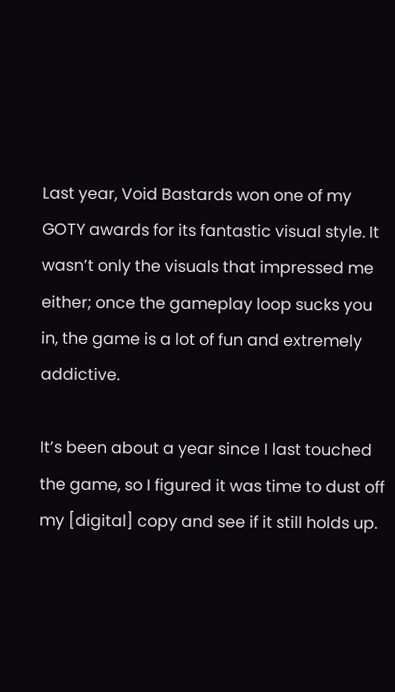Last year, Void Bastards won one of my GOTY awards for its fantastic visual style. It wasn’t only the visuals that impressed me either; once the gameplay loop sucks you in, the game is a lot of fun and extremely addictive.

It’s been about a year since I last touched the game, so I figured it was time to dust off my [digital] copy and see if it still holds up.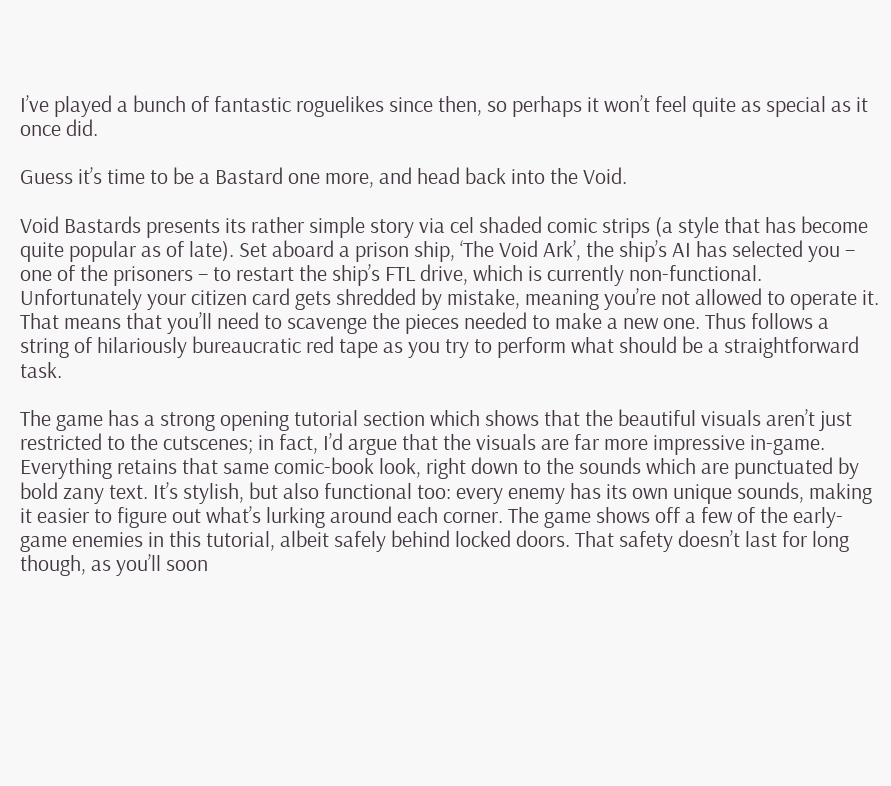I’ve played a bunch of fantastic roguelikes since then, so perhaps it won’t feel quite as special as it once did.

Guess it’s time to be a Bastard one more, and head back into the Void.

Void Bastards presents its rather simple story via cel shaded comic strips (a style that has become quite popular as of late). Set aboard a prison ship, ‘The Void Ark’, the ship’s AI has selected you – one of the prisoners – to restart the ship’s FTL drive, which is currently non-functional. Unfortunately your citizen card gets shredded by mistake, meaning you’re not allowed to operate it. That means that you’ll need to scavenge the pieces needed to make a new one. Thus follows a string of hilariously bureaucratic red tape as you try to perform what should be a straightforward task.

The game has a strong opening tutorial section which shows that the beautiful visuals aren’t just restricted to the cutscenes; in fact, I’d argue that the visuals are far more impressive in-game. Everything retains that same comic-book look, right down to the sounds which are punctuated by bold zany text. It’s stylish, but also functional too: every enemy has its own unique sounds, making it easier to figure out what’s lurking around each corner. The game shows off a few of the early-game enemies in this tutorial, albeit safely behind locked doors. That safety doesn’t last for long though, as you’ll soon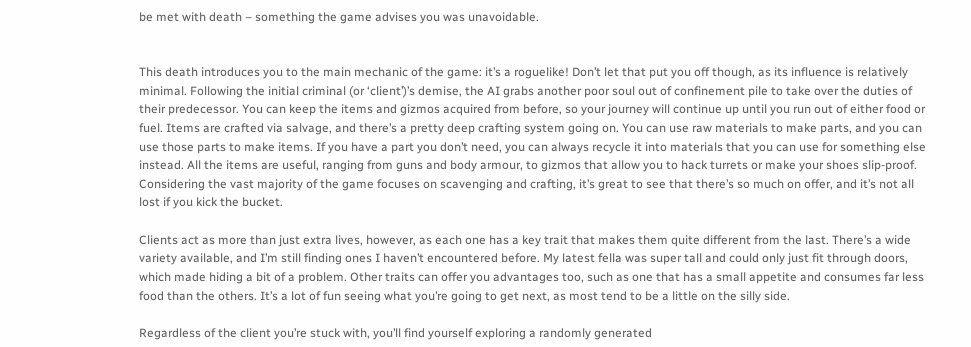be met with death – something the game advises you was unavoidable.


This death introduces you to the main mechanic of the game: it’s a roguelike! Don’t let that put you off though, as its influence is relatively minimal. Following the initial criminal (or ‘client’)’s demise, the AI grabs another poor soul out of confinement pile to take over the duties of their predecessor. You can keep the items and gizmos acquired from before, so your journey will continue up until you run out of either food or fuel. Items are crafted via salvage, and there’s a pretty deep crafting system going on. You can use raw materials to make parts, and you can use those parts to make items. If you have a part you don’t need, you can always recycle it into materials that you can use for something else instead. All the items are useful, ranging from guns and body armour, to gizmos that allow you to hack turrets or make your shoes slip-proof. Considering the vast majority of the game focuses on scavenging and crafting, it’s great to see that there’s so much on offer, and it’s not all lost if you kick the bucket.

Clients act as more than just extra lives, however, as each one has a key trait that makes them quite different from the last. There’s a wide variety available, and I’m still finding ones I haven’t encountered before. My latest fella was super tall and could only just fit through doors, which made hiding a bit of a problem. Other traits can offer you advantages too, such as one that has a small appetite and consumes far less food than the others. It’s a lot of fun seeing what you’re going to get next, as most tend to be a little on the silly side.

Regardless of the client you’re stuck with, you’ll find yourself exploring a randomly generated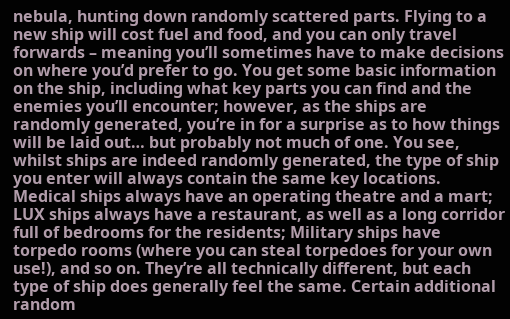nebula, hunting down randomly scattered parts. Flying to a new ship will cost fuel and food, and you can only travel forwards – meaning you’ll sometimes have to make decisions on where you’d prefer to go. You get some basic information on the ship, including what key parts you can find and the enemies you’ll encounter; however, as the ships are randomly generated, you’re in for a surprise as to how things will be laid out… but probably not much of one. You see, whilst ships are indeed randomly generated, the type of ship you enter will always contain the same key locations. Medical ships always have an operating theatre and a mart; LUX ships always have a restaurant, as well as a long corridor full of bedrooms for the residents; Military ships have torpedo rooms (where you can steal torpedoes for your own use!), and so on. They’re all technically different, but each type of ship does generally feel the same. Certain additional random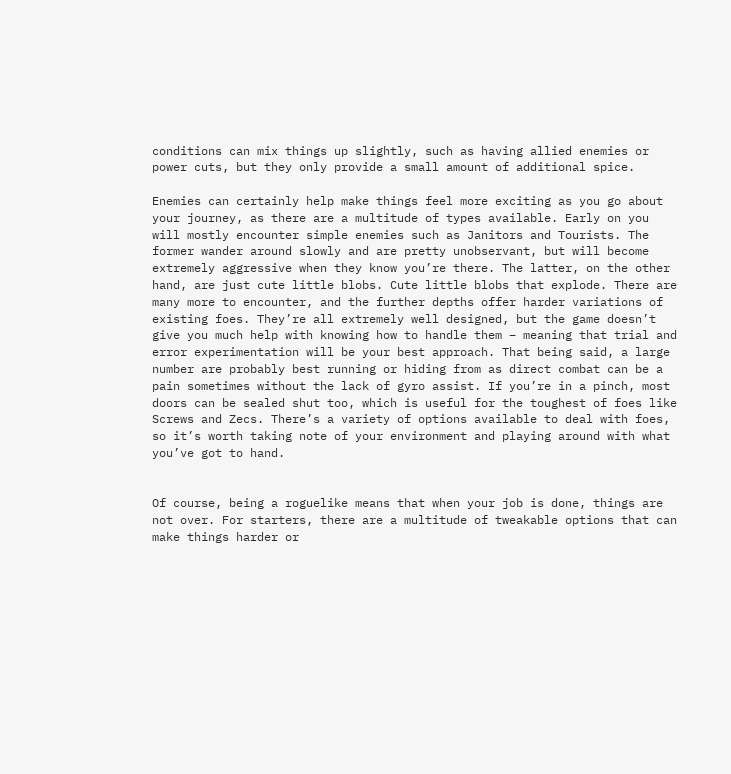conditions can mix things up slightly, such as having allied enemies or power cuts, but they only provide a small amount of additional spice.

Enemies can certainly help make things feel more exciting as you go about your journey, as there are a multitude of types available. Early on you will mostly encounter simple enemies such as Janitors and Tourists. The former wander around slowly and are pretty unobservant, but will become extremely aggressive when they know you’re there. The latter, on the other hand, are just cute little blobs. Cute little blobs that explode. There are many more to encounter, and the further depths offer harder variations of existing foes. They’re all extremely well designed, but the game doesn’t give you much help with knowing how to handle them – meaning that trial and error experimentation will be your best approach. That being said, a large number are probably best running or hiding from as direct combat can be a pain sometimes without the lack of gyro assist. If you’re in a pinch, most doors can be sealed shut too, which is useful for the toughest of foes like Screws and Zecs. There’s a variety of options available to deal with foes, so it’s worth taking note of your environment and playing around with what you’ve got to hand.


Of course, being a roguelike means that when your job is done, things are not over. For starters, there are a multitude of tweakable options that can make things harder or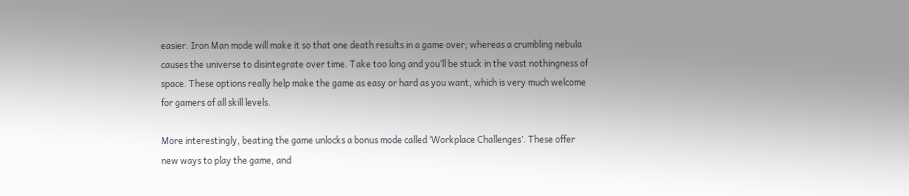easier. Iron Man mode will make it so that one death results in a game over; whereas a crumbling nebula causes the universe to disintegrate over time. Take too long and you’ll be stuck in the vast nothingness of space. These options really help make the game as easy or hard as you want, which is very much welcome for gamers of all skill levels.

More interestingly, beating the game unlocks a bonus mode called ‘Workplace Challenges’. These offer new ways to play the game, and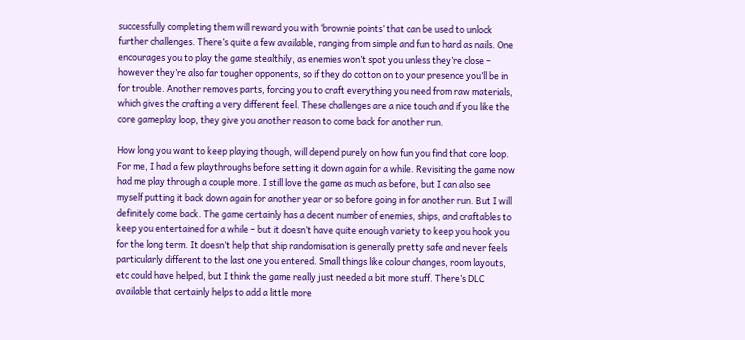successfully completing them will reward you with ‘brownie points’ that can be used to unlock further challenges. There’s quite a few available, ranging from simple and fun to hard as nails. One encourages you to play the game stealthily, as enemies won’t spot you unless they’re close – however they’re also far tougher opponents, so if they do cotton on to your presence you’ll be in for trouble. Another removes parts, forcing you to craft everything you need from raw materials, which gives the crafting a very different feel. These challenges are a nice touch and if you like the core gameplay loop, they give you another reason to come back for another run.

How long you want to keep playing though, will depend purely on how fun you find that core loop. For me, I had a few playthroughs before setting it down again for a while. Revisiting the game now had me play through a couple more. I still love the game as much as before, but I can also see myself putting it back down again for another year or so before going in for another run. But I will definitely come back. The game certainly has a decent number of enemies, ships, and craftables to keep you entertained for a while – but it doesn’t have quite enough variety to keep you hook you for the long term. It doesn’t help that ship randomisation is generally pretty safe and never feels particularly different to the last one you entered. Small things like colour changes, room layouts, etc could have helped, but I think the game really just needed a bit more stuff. There’s DLC available that certainly helps to add a little more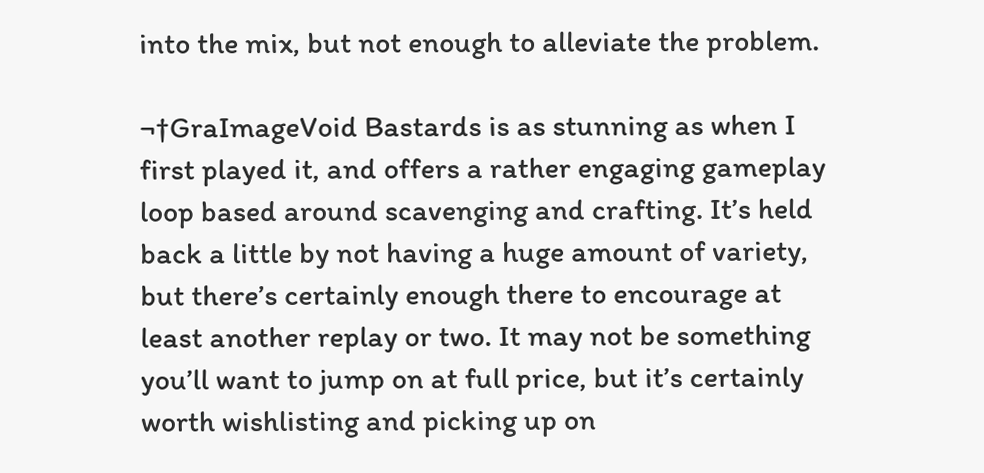into the mix, but not enough to alleviate the problem.

¬†GraImageVoid Bastards is as stunning as when I first played it, and offers a rather engaging gameplay loop based around scavenging and crafting. It’s held back a little by not having a huge amount of variety, but there’s certainly enough there to encourage at least another replay or two. It may not be something you’ll want to jump on at full price, but it’s certainly worth wishlisting and picking up on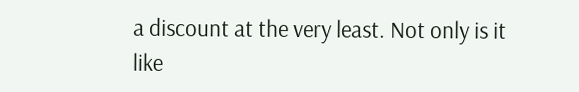a discount at the very least. Not only is it like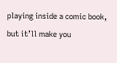playing inside a comic book, but it’ll make you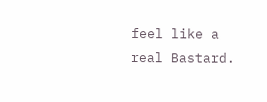feel like a real Bastard.